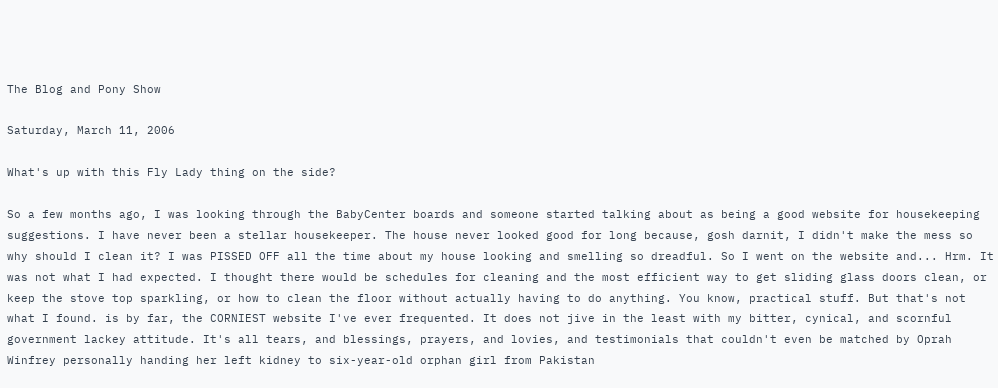The Blog and Pony Show

Saturday, March 11, 2006

What's up with this Fly Lady thing on the side?

So a few months ago, I was looking through the BabyCenter boards and someone started talking about as being a good website for housekeeping suggestions. I have never been a stellar housekeeper. The house never looked good for long because, gosh darnit, I didn't make the mess so why should I clean it? I was PISSED OFF all the time about my house looking and smelling so dreadful. So I went on the website and... Hrm. It was not what I had expected. I thought there would be schedules for cleaning and the most efficient way to get sliding glass doors clean, or keep the stove top sparkling, or how to clean the floor without actually having to do anything. You know, practical stuff. But that's not what I found. is by far, the CORNIEST website I've ever frequented. It does not jive in the least with my bitter, cynical, and scornful government lackey attitude. It's all tears, and blessings, prayers, and lovies, and testimonials that couldn't even be matched by Oprah Winfrey personally handing her left kidney to six-year-old orphan girl from Pakistan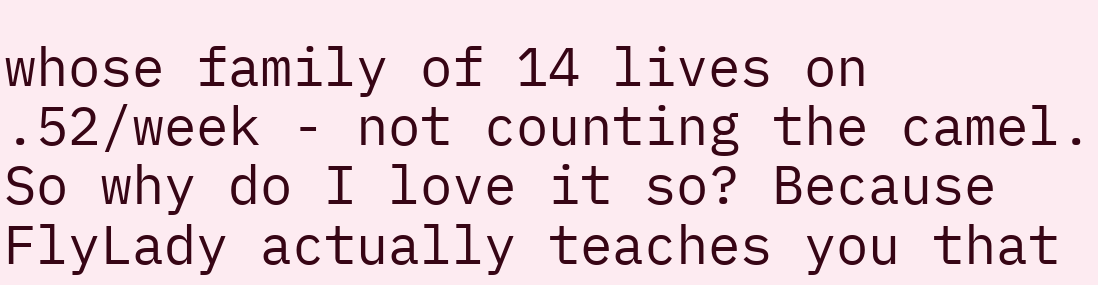whose family of 14 lives on .52/week - not counting the camel. So why do I love it so? Because FlyLady actually teaches you that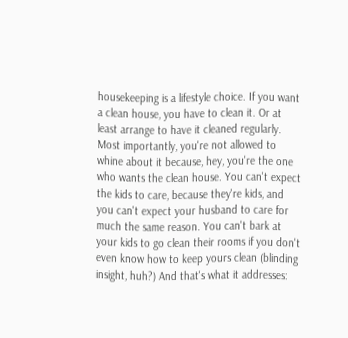housekeeping is a lifestyle choice. If you want a clean house, you have to clean it. Or at least arrange to have it cleaned regularly. Most importantly, you're not allowed to whine about it because, hey, you're the one who wants the clean house. You can't expect the kids to care, because they're kids, and you can't expect your husband to care for much the same reason. You can't bark at your kids to go clean their rooms if you don't even know how to keep yours clean (blinding insight, huh?) And that's what it addresses: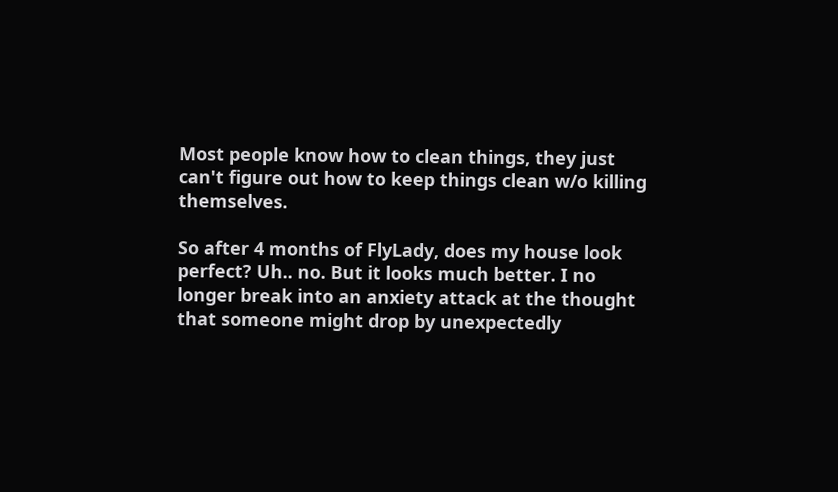Most people know how to clean things, they just can't figure out how to keep things clean w/o killing themselves.

So after 4 months of FlyLady, does my house look perfect? Uh.. no. But it looks much better. I no longer break into an anxiety attack at the thought that someone might drop by unexpectedly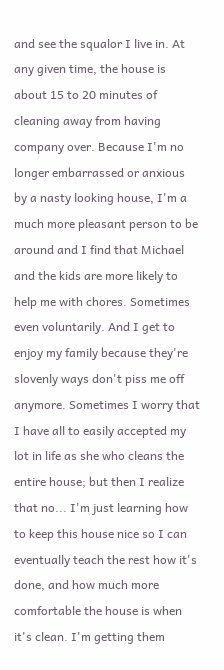and see the squalor I live in. At any given time, the house is about 15 to 20 minutes of cleaning away from having company over. Because I'm no longer embarrassed or anxious by a nasty looking house, I'm a much more pleasant person to be around and I find that Michael and the kids are more likely to help me with chores. Sometimes even voluntarily. And I get to enjoy my family because they're slovenly ways don't piss me off anymore. Sometimes I worry that I have all to easily accepted my lot in life as she who cleans the entire house; but then I realize that no... I'm just learning how to keep this house nice so I can eventually teach the rest how it's done, and how much more comfortable the house is when it's clean. I'm getting them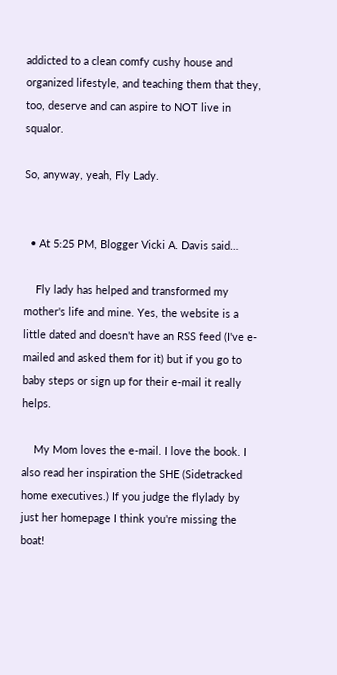addicted to a clean comfy cushy house and organized lifestyle, and teaching them that they, too, deserve and can aspire to NOT live in squalor.

So, anyway, yeah, Fly Lady.


  • At 5:25 PM, Blogger Vicki A. Davis said…

    Fly lady has helped and transformed my mother's life and mine. Yes, the website is a little dated and doesn't have an RSS feed (I've e-mailed and asked them for it) but if you go to baby steps or sign up for their e-mail it really helps.

    My Mom loves the e-mail. I love the book. I also read her inspiration the SHE (Sidetracked home executives.) If you judge the flylady by just her homepage I think you're missing the boat!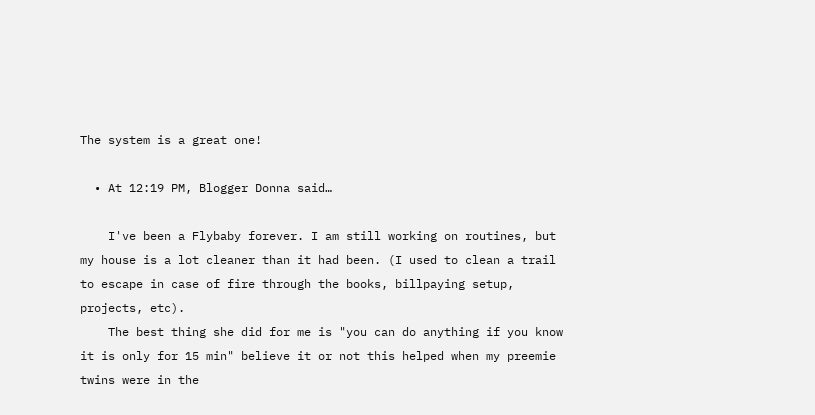The system is a great one!

  • At 12:19 PM, Blogger Donna said…

    I've been a Flybaby forever. I am still working on routines, but my house is a lot cleaner than it had been. (I used to clean a trail to escape in case of fire through the books, billpaying setup, projects, etc).
    The best thing she did for me is "you can do anything if you know it is only for 15 min" believe it or not this helped when my preemie twins were in the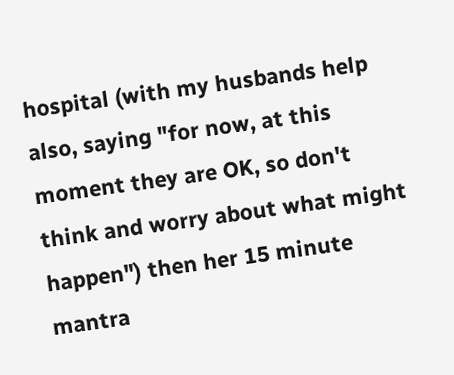hospital (with my husbands help also, saying "for now, at this moment they are OK, so don't think and worry about what might happen") then her 15 minute mantra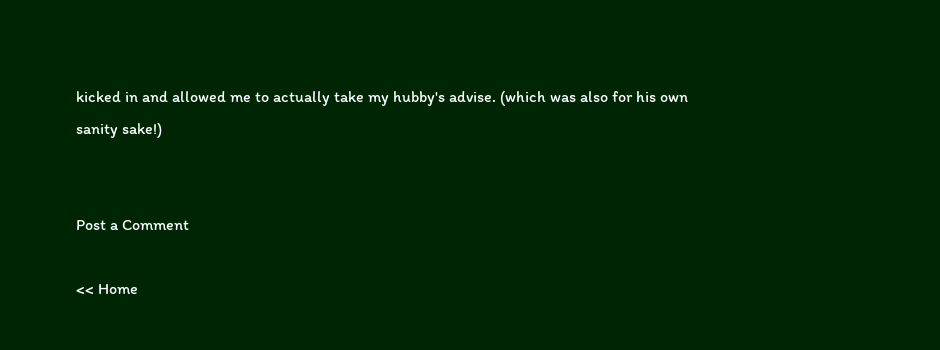kicked in and allowed me to actually take my hubby's advise. (which was also for his own sanity sake!)


Post a Comment

<< Home